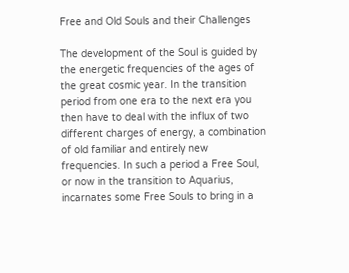Free and Old Souls and their Challenges

The development of the Soul is guided by the energetic frequencies of the ages of the great cosmic year. In the transition period from one era to the next era you then have to deal with the influx of two different charges of energy, a combination of old familiar and entirely new frequencies. In such a period a Free Soul, or now in the transition to Aquarius, incarnates some Free Souls to bring in a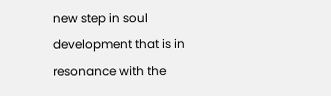new step in soul development that is in resonance with the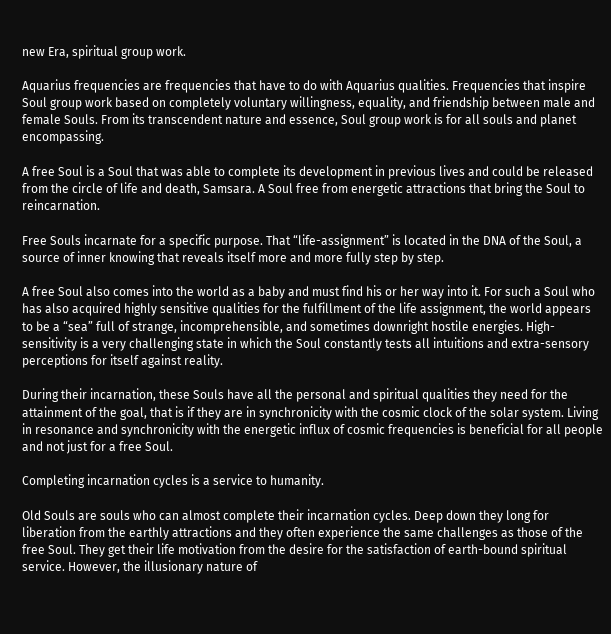new Era, spiritual group work.

Aquarius frequencies are frequencies that have to do with Aquarius qualities. Frequencies that inspire Soul group work based on completely voluntary willingness, equality, and friendship between male and female Souls. From its transcendent nature and essence, Soul group work is for all souls and planet encompassing.

A free Soul is a Soul that was able to complete its development in previous lives and could be released from the circle of life and death, Samsara. A Soul free from energetic attractions that bring the Soul to reincarnation.

Free Souls incarnate for a specific purpose. That “life-assignment” is located in the DNA of the Soul, a source of inner knowing that reveals itself more and more fully step by step.

A free Soul also comes into the world as a baby and must find his or her way into it. For such a Soul who has also acquired highly sensitive qualities for the fulfillment of the life assignment, the world appears to be a “sea” full of strange, incomprehensible, and sometimes downright hostile energies. High-sensitivity is a very challenging state in which the Soul constantly tests all intuitions and extra-sensory perceptions for itself against reality.

During their incarnation, these Souls have all the personal and spiritual qualities they need for the attainment of the goal, that is if they are in synchronicity with the cosmic clock of the solar system. Living in resonance and synchronicity with the energetic influx of cosmic frequencies is beneficial for all people and not just for a free Soul.

Completing incarnation cycles is a service to humanity.

Old Souls are souls who can almost complete their incarnation cycles. Deep down they long for liberation from the earthly attractions and they often experience the same challenges as those of the free Soul. They get their life motivation from the desire for the satisfaction of earth-bound spiritual service. However, the illusionary nature of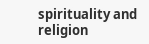spirituality and religion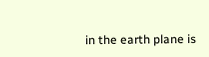in the earth plane is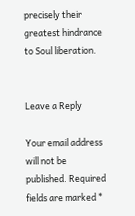precisely their greatest hindrance to Soul liberation.


Leave a Reply

Your email address will not be published. Required fields are marked *